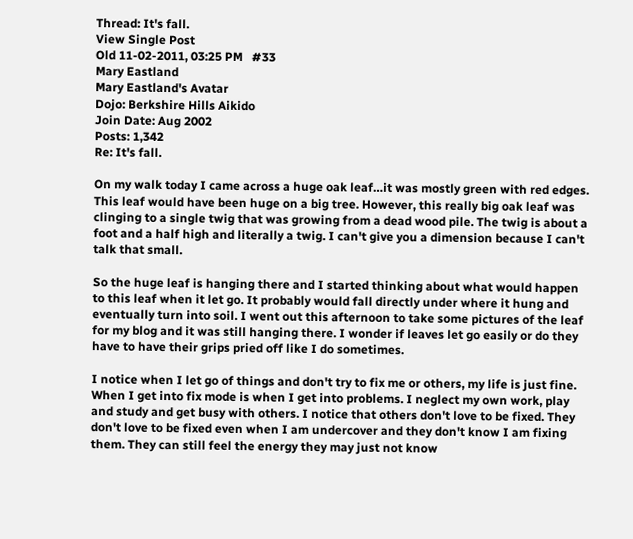Thread: It's fall.
View Single Post
Old 11-02-2011, 03:25 PM   #33
Mary Eastland
Mary Eastland's Avatar
Dojo: Berkshire Hills Aikido
Join Date: Aug 2002
Posts: 1,342
Re: It's fall.

On my walk today I came across a huge oak leaf…it was mostly green with red edges. This leaf would have been huge on a big tree. However, this really big oak leaf was clinging to a single twig that was growing from a dead wood pile. The twig is about a foot and a half high and literally a twig. I can't give you a dimension because I can't talk that small.

So the huge leaf is hanging there and I started thinking about what would happen to this leaf when it let go. It probably would fall directly under where it hung and eventually turn into soil. I went out this afternoon to take some pictures of the leaf for my blog and it was still hanging there. I wonder if leaves let go easily or do they have to have their grips pried off like I do sometimes.

I notice when I let go of things and don't try to fix me or others, my life is just fine. When I get into fix mode is when I get into problems. I neglect my own work, play and study and get busy with others. I notice that others don't love to be fixed. They don't love to be fixed even when I am undercover and they don't know I am fixing them. They can still feel the energy they may just not know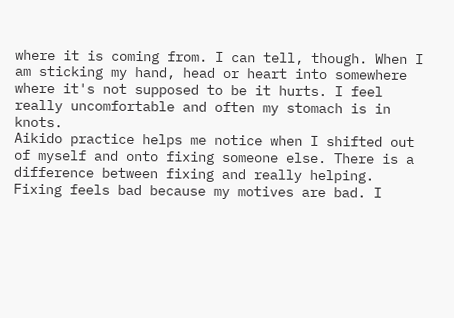where it is coming from. I can tell, though. When I am sticking my hand, head or heart into somewhere where it's not supposed to be it hurts. I feel really uncomfortable and often my stomach is in knots.
Aikido practice helps me notice when I shifted out of myself and onto fixing someone else. There is a difference between fixing and really helping. Fixing feels bad because my motives are bad. I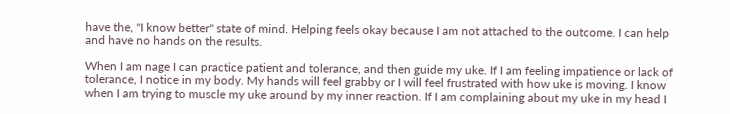have the, "I know better" state of mind. Helping feels okay because I am not attached to the outcome. I can help and have no hands on the results.

When I am nage I can practice patient and tolerance, and then guide my uke. If I am feeling impatience or lack of tolerance, I notice in my body. My hands will feel grabby or I will feel frustrated with how uke is moving. I know when I am trying to muscle my uke around by my inner reaction. If I am complaining about my uke in my head I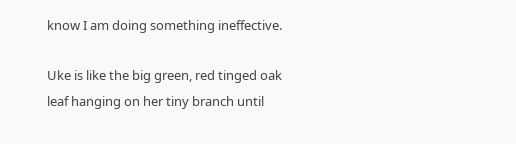know I am doing something ineffective.

Uke is like the big green, red tinged oak leaf hanging on her tiny branch until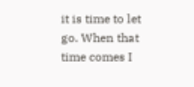it is time to let go. When that time comes I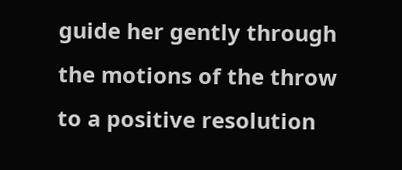guide her gently through the motions of the throw to a positive resolution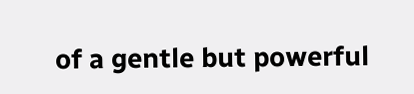of a gentle but powerful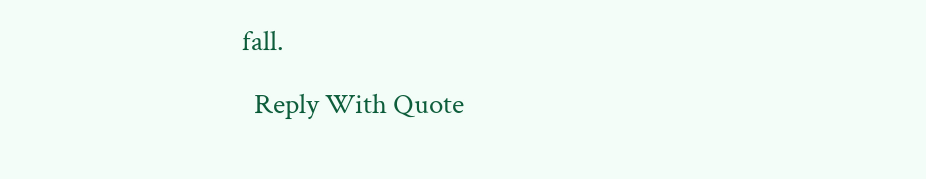fall.

  Reply With Quote